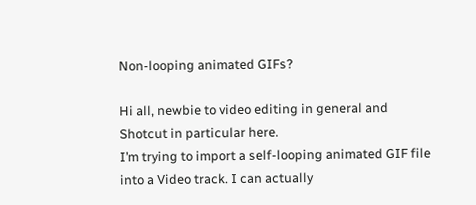Non-looping animated GIFs?

Hi all, newbie to video editing in general and Shotcut in particular here.
I’m trying to import a self-looping animated GIF file into a Video track. I can actually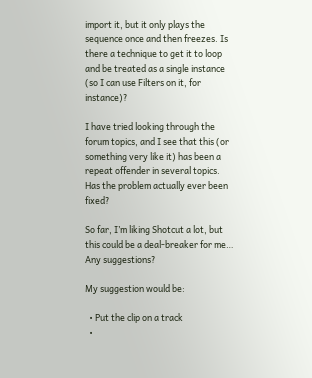import it, but it only plays the sequence once and then freezes. Is there a technique to get it to loop and be treated as a single instance (so I can use Filters on it, for instance)?

I have tried looking through the forum topics, and I see that this (or something very like it) has been a repeat offender in several topics. Has the problem actually ever been fixed?

So far, I’m liking Shotcut a lot, but this could be a deal-breaker for me… Any suggestions?

My suggestion would be:

  • Put the clip on a track
  •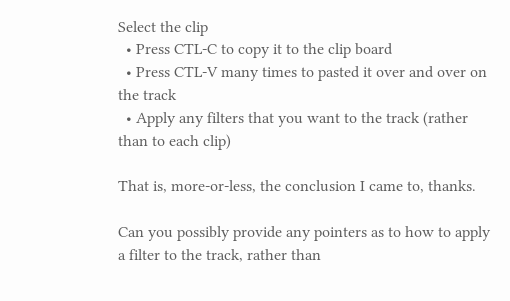Select the clip
  • Press CTL-C to copy it to the clip board
  • Press CTL-V many times to pasted it over and over on the track
  • Apply any filters that you want to the track (rather than to each clip)

That is, more-or-less, the conclusion I came to, thanks.

Can you possibly provide any pointers as to how to apply a filter to the track, rather than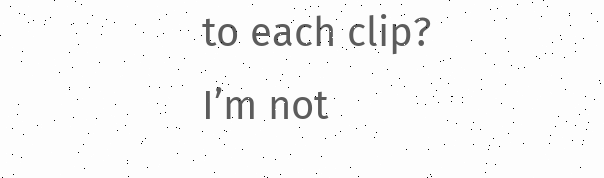to each clip? I’m not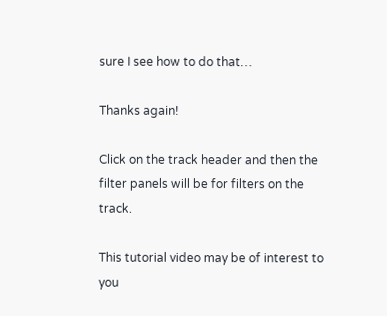sure I see how to do that…

Thanks again!

Click on the track header and then the filter panels will be for filters on the track.

This tutorial video may be of interest to you